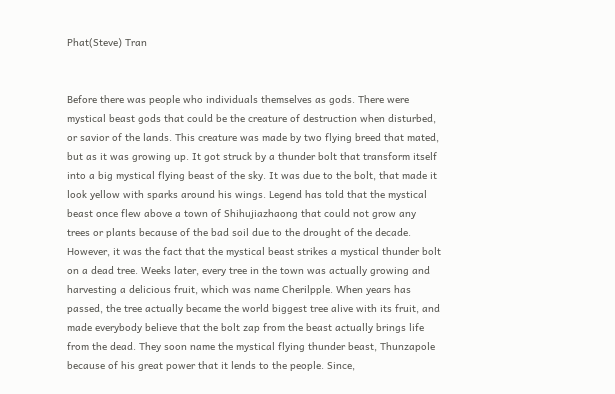Phat(Steve) Tran


Before there was people who individuals themselves as gods. There were mystical beast gods that could be the creature of destruction when disturbed, or savior of the lands. This creature was made by two flying breed that mated, but as it was growing up. It got struck by a thunder bolt that transform itself into a big mystical flying beast of the sky. It was due to the bolt, that made it look yellow with sparks around his wings. Legend has told that the mystical beast once flew above a town of Shihujiazhaong that could not grow any trees or plants because of the bad soil due to the drought of the decade. However, it was the fact that the mystical beast strikes a mystical thunder bolt on a dead tree. Weeks later, every tree in the town was actually growing and harvesting a delicious fruit, which was name Cherilpple. When years has passed, the tree actually became the world biggest tree alive with its fruit, and made everybody believe that the bolt zap from the beast actually brings life from the dead. They soon name the mystical flying thunder beast, Thunzapole because of his great power that it lends to the people. Since,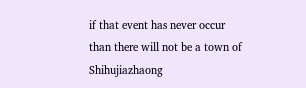if that event has never occur than there will not be a town of Shihujiazhaong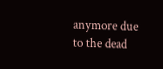anymore due to the dead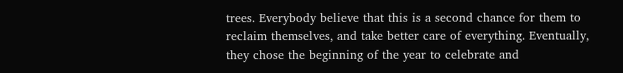trees. Everybody believe that this is a second chance for them to reclaim themselves, and take better care of everything. Eventually, they chose the beginning of the year to celebrate and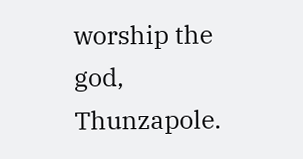worship the god, Thunzapole.